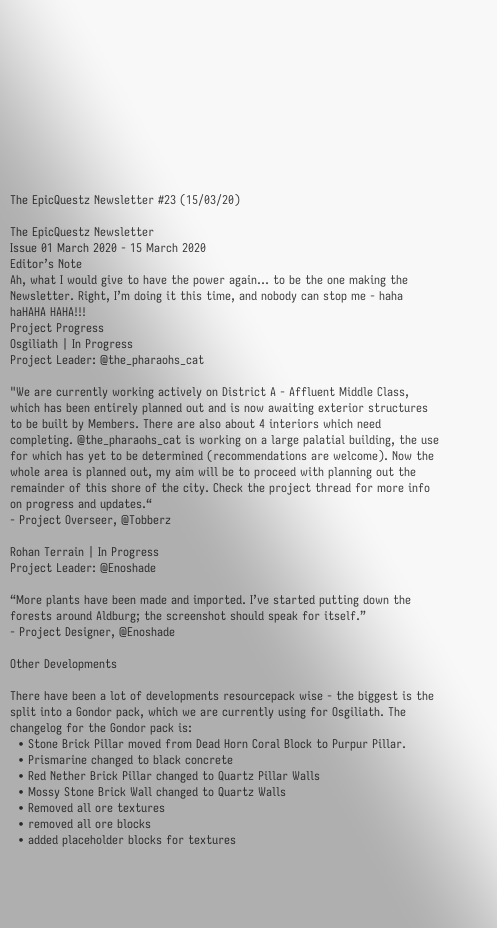The EpicQuestz Newsletter #23 (15/03/20)

The EpicQuestz Newsletter
Issue 01 March 2020 - 15 March 2020
Editor’s Note
Ah, what I would give to have the power again… to be the one making the Newsletter. Right, I’m doing it this time, and nobody can stop me - haha haHAHA HAHA!!!
Project Progress
Osgiliath | In Progress
Project Leader: @the_pharaohs_cat

"We are currently working actively on District A - Affluent Middle Class, which has been entirely planned out and is now awaiting exterior structures to be built by Members. There are also about 4 interiors which need completing. @the_pharaohs_cat is working on a large palatial building, the use for which has yet to be determined (recommendations are welcome). Now the whole area is planned out, my aim will be to proceed with planning out the remainder of this shore of the city. Check the project thread for more info on progress and updates.“
- Project Overseer, @Tobberz

Rohan Terrain | In Progress
Project Leader: @Enoshade

“More plants have been made and imported. I’ve started putting down the forests around Aldburg; the screenshot should speak for itself.”
- Project Designer, @Enoshade

Other Developments

There have been a lot of developments resourcepack wise - the biggest is the split into a Gondor pack, which we are currently using for Osgiliath. The changelog for the Gondor pack is:
  • Stone Brick Pillar moved from Dead Horn Coral Block to Purpur Pillar.
  • Prismarine changed to black concrete
  • Red Nether Brick Pillar changed to Quartz Pillar Walls
  • Mossy Stone Brick Wall changed to Quartz Walls
  • Removed all ore textures
  • removed all ore blocks
  • added placeholder blocks for textures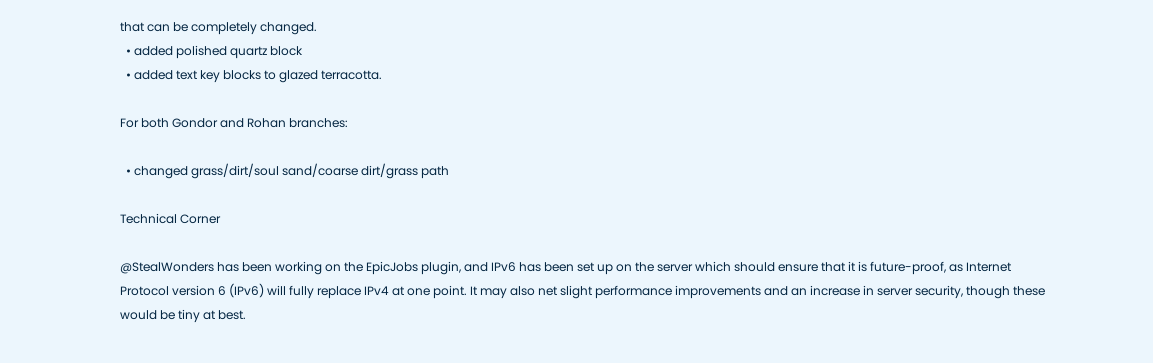that can be completely changed.
  • added polished quartz block
  • added text key blocks to glazed terracotta.

For both Gondor and Rohan branches:

  • changed grass/dirt/soul sand/coarse dirt/grass path

Technical Corner

@StealWonders has been working on the EpicJobs plugin, and IPv6 has been set up on the server which should ensure that it is future-proof, as Internet Protocol version 6 (IPv6) will fully replace IPv4 at one point. It may also net slight performance improvements and an increase in server security, though these would be tiny at best.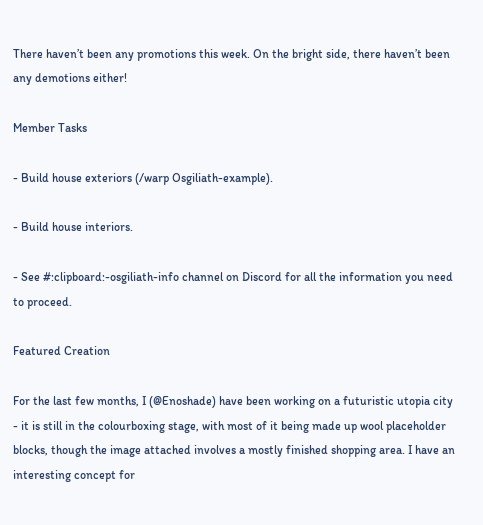There haven’t been any promotions this week. On the bright side, there haven’t been any demotions either!

Member Tasks

- Build house exteriors (/warp Osgiliath-example).

- Build house interiors.

- See #:clipboard:-osgiliath-info channel on Discord for all the information you need to proceed.

Featured Creation

For the last few months, I (@Enoshade) have been working on a futuristic utopia city - it is still in the colourboxing stage, with most of it being made up wool placeholder blocks, though the image attached involves a mostly finished shopping area. I have an interesting concept for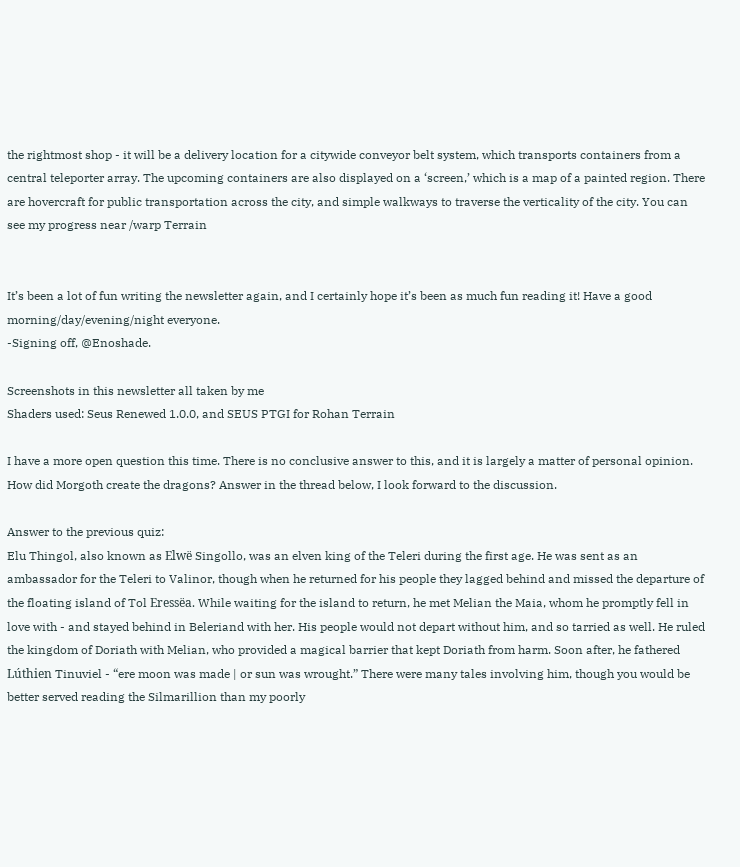the rightmost shop - it will be a delivery location for a citywide conveyor belt system, which transports containers from a central teleporter array. The upcoming containers are also displayed on a ‘screen,’ which is a map of a painted region. There are hovercraft for public transportation across the city, and simple walkways to traverse the verticality of the city. You can see my progress near /warp Terrain


It’s been a lot of fun writing the newsletter again, and I certainly hope it’s been as much fun reading it! Have a good morning/day/evening/night everyone.
-Signing off, @Enoshade.

Screenshots in this newsletter all taken by me
Shaders used: Seus Renewed 1.0.0, and SEUS PTGI for Rohan Terrain

I have a more open question this time. There is no conclusive answer to this, and it is largely a matter of personal opinion. How did Morgoth create the dragons? Answer in the thread below, I look forward to the discussion.

Answer to the previous quiz:
Elu Thingol, also known as Elwë Singollo, was an elven king of the Teleri during the first age. He was sent as an ambassador for the Teleri to Valinor, though when he returned for his people they lagged behind and missed the departure of the floating island of Tol Eressëa. While waiting for the island to return, he met Melian the Maia, whom he promptly fell in love with - and stayed behind in Beleriand with her. His people would not depart without him, and so tarried as well. He ruled the kingdom of Doriath with Melian, who provided a magical barrier that kept Doriath from harm. Soon after, he fathered Lúthien Tinuviel - “ere moon was made | or sun was wrought.” There were many tales involving him, though you would be better served reading the Silmarillion than my poorly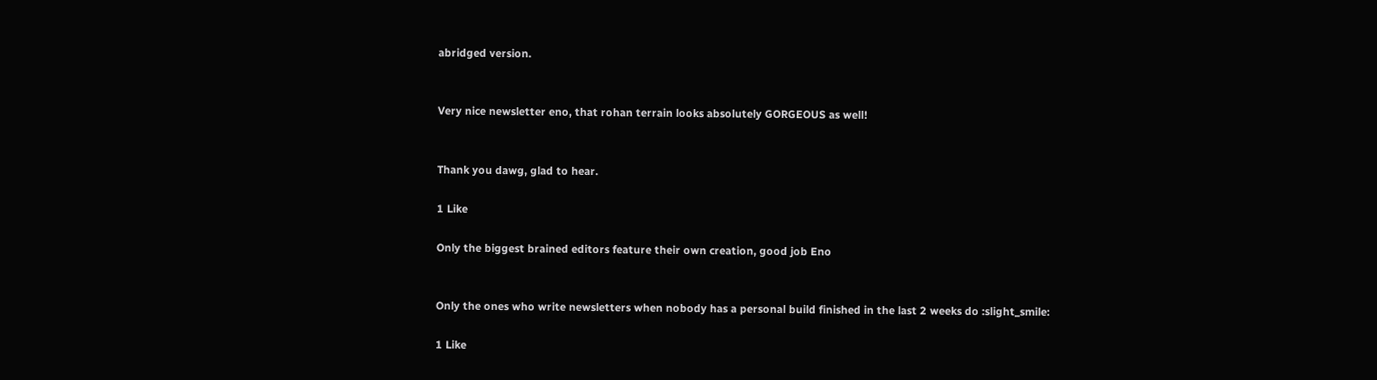abridged version.


Very nice newsletter eno, that rohan terrain looks absolutely GORGEOUS as well!


Thank you dawg, glad to hear.

1 Like

Only the biggest brained editors feature their own creation, good job Eno


Only the ones who write newsletters when nobody has a personal build finished in the last 2 weeks do :slight_smile:

1 Like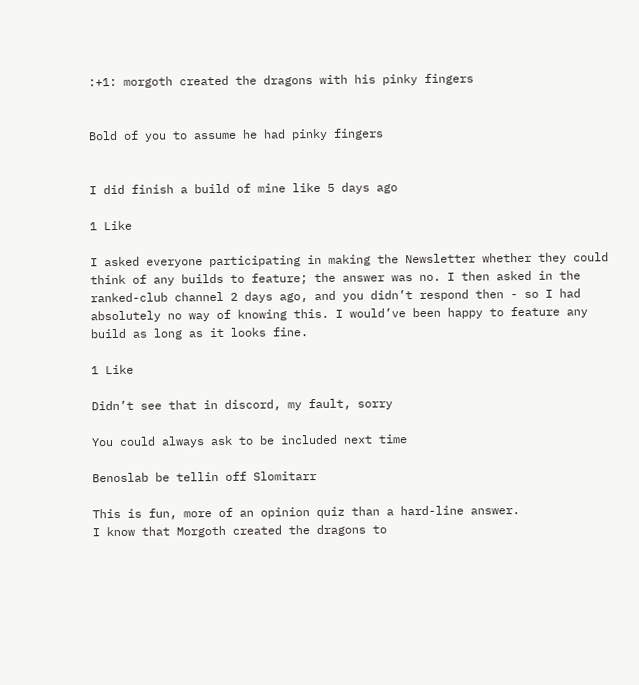:+1: morgoth created the dragons with his pinky fingers


Bold of you to assume he had pinky fingers


I did finish a build of mine like 5 days ago

1 Like

I asked everyone participating in making the Newsletter whether they could think of any builds to feature; the answer was no. I then asked in the ranked-club channel 2 days ago, and you didn’t respond then - so I had absolutely no way of knowing this. I would’ve been happy to feature any build as long as it looks fine.

1 Like

Didn’t see that in discord, my fault, sorry

You could always ask to be included next time

Benoslab be tellin off Slomitarr

This is fun, more of an opinion quiz than a hard-line answer.
I know that Morgoth created the dragons to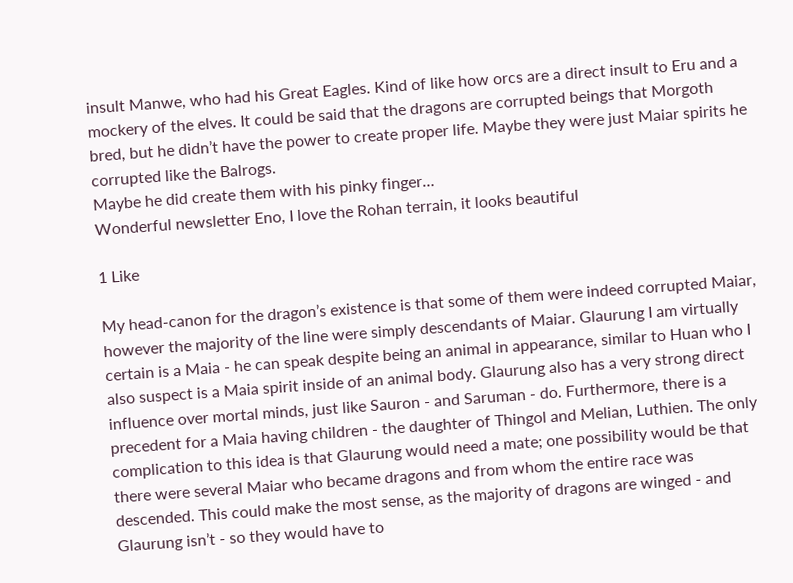insult Manwe, who had his Great Eagles. Kind of like how orcs are a direct insult to Eru and a mockery of the elves. It could be said that the dragons are corrupted beings that Morgoth bred, but he didn’t have the power to create proper life. Maybe they were just Maiar spirits he corrupted like the Balrogs.
Maybe he did create them with his pinky finger…
Wonderful newsletter Eno, I love the Rohan terrain, it looks beautiful

1 Like

My head-canon for the dragon’s existence is that some of them were indeed corrupted Maiar, however the majority of the line were simply descendants of Maiar. Glaurung I am virtually certain is a Maia - he can speak despite being an animal in appearance, similar to Huan who I also suspect is a Maia spirit inside of an animal body. Glaurung also has a very strong direct influence over mortal minds, just like Sauron - and Saruman - do. Furthermore, there is a precedent for a Maia having children - the daughter of Thingol and Melian, Luthien. The only complication to this idea is that Glaurung would need a mate; one possibility would be that there were several Maiar who became dragons and from whom the entire race was descended. This could make the most sense, as the majority of dragons are winged - and Glaurung isn’t - so they would have to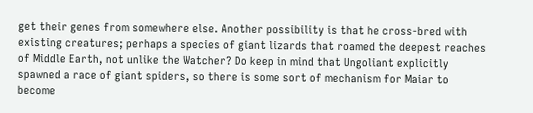get their genes from somewhere else. Another possibility is that he cross-bred with existing creatures; perhaps a species of giant lizards that roamed the deepest reaches of Middle Earth, not unlike the Watcher? Do keep in mind that Ungoliant explicitly spawned a race of giant spiders, so there is some sort of mechanism for Maiar to become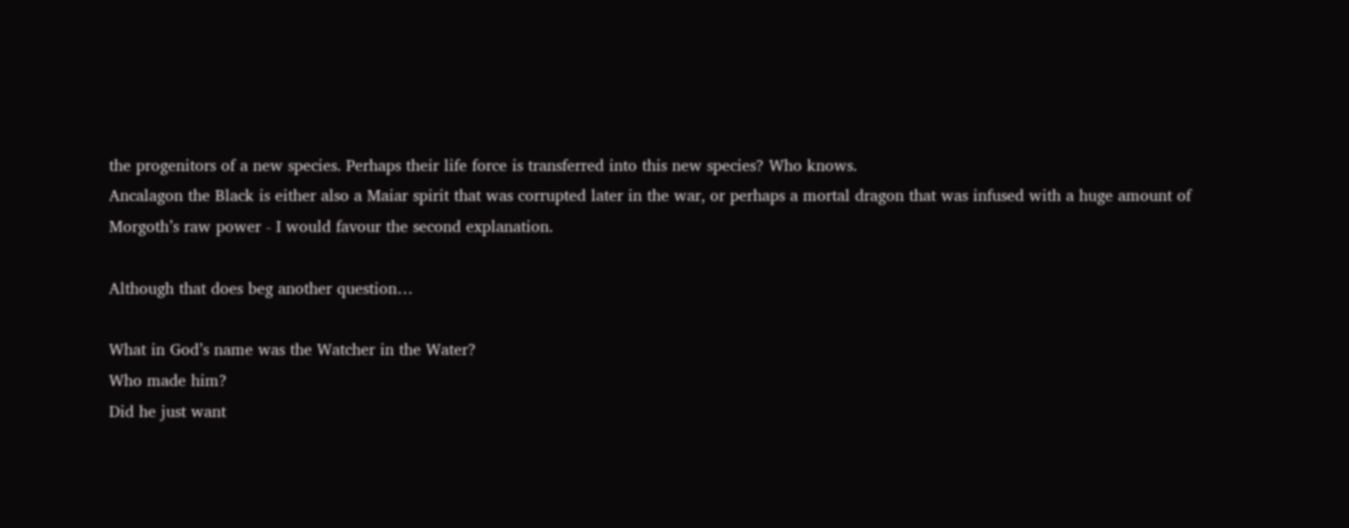the progenitors of a new species. Perhaps their life force is transferred into this new species? Who knows.
Ancalagon the Black is either also a Maiar spirit that was corrupted later in the war, or perhaps a mortal dragon that was infused with a huge amount of Morgoth’s raw power - I would favour the second explanation.

Although that does beg another question…

What in God’s name was the Watcher in the Water?
Who made him?
Did he just want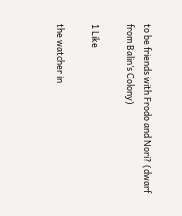to be friends with Frodo and Nori? (dwarf from Balin’s Colony)

1 Like

the watcher in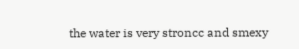the water is very stroncc and smexy